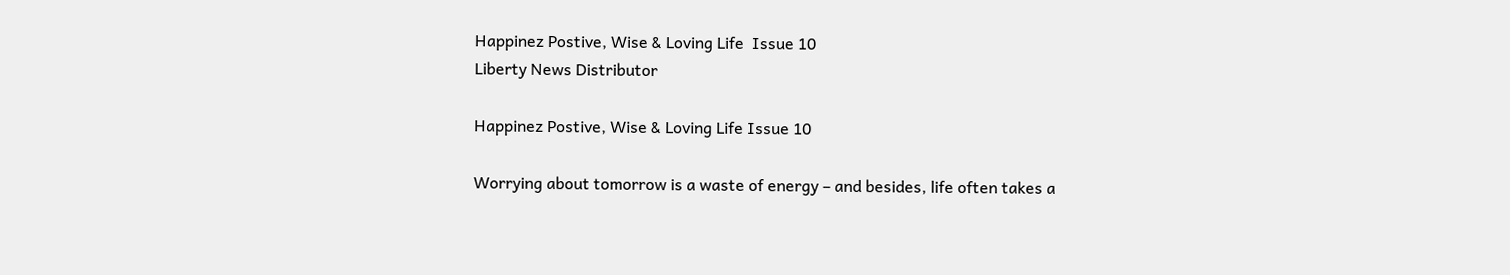Happinez Postive, Wise & Loving Life  Issue 10
Liberty News Distributor

Happinez Postive, Wise & Loving Life Issue 10

Worrying about tomorrow is a waste of energy – and besides, life often takes a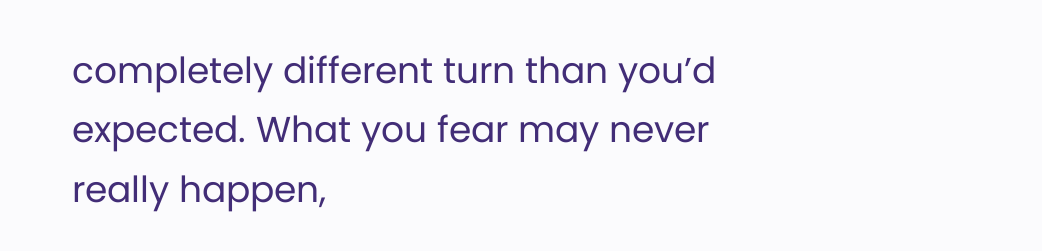completely different turn than you’d expected. What you fear may never really happen,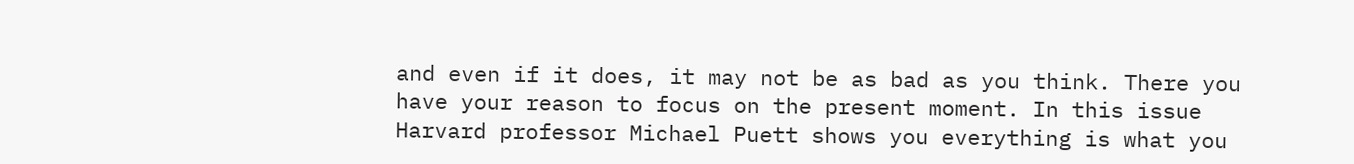and even if it does, it may not be as bad as you think. There you have your reason to focus on the present moment. In this issue Harvard professor Michael Puett shows you everything is what you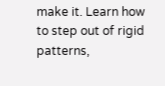make it. Learn how to step out of rigid patterns,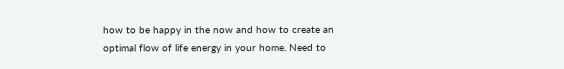how to be happy in the now and how to create an optimal flow of life energy in your home. Need to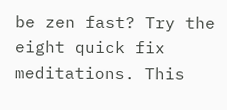be zen fast? Try the eight quick fix meditations. This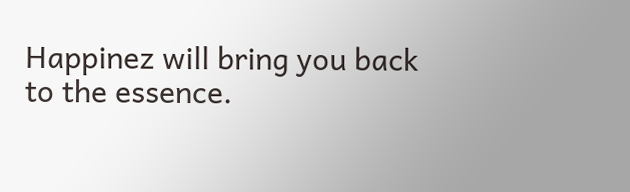Happinez will bring you back to the essence.